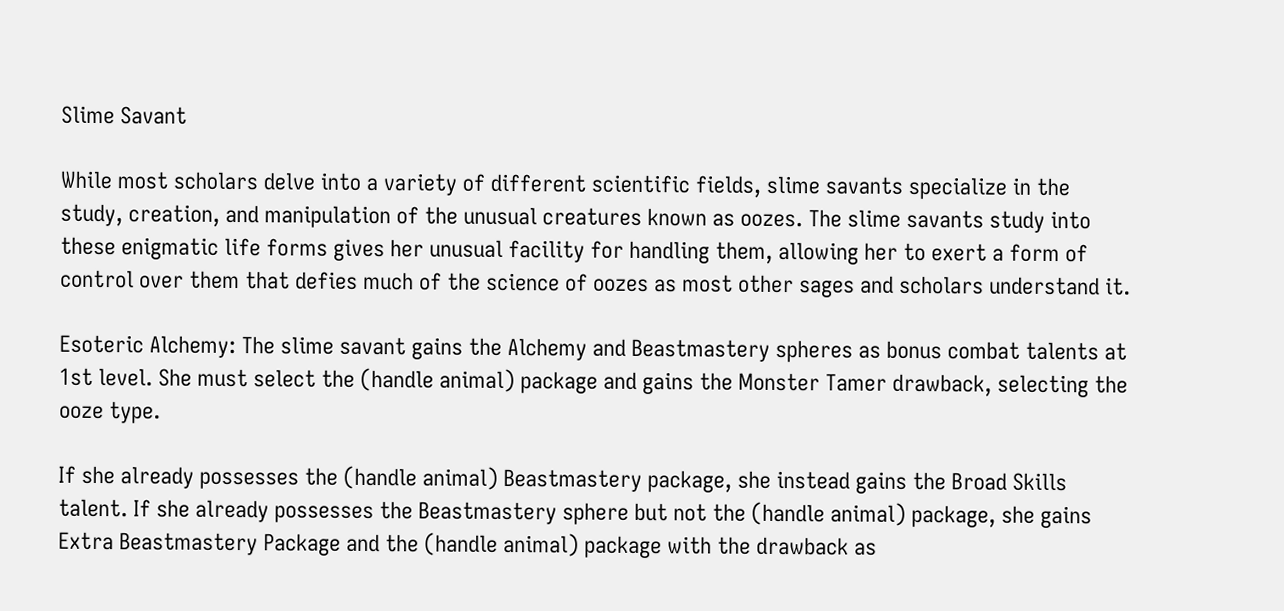Slime Savant

While most scholars delve into a variety of different scientific fields, slime savants specialize in the study, creation, and manipulation of the unusual creatures known as oozes. The slime savants study into these enigmatic life forms gives her unusual facility for handling them, allowing her to exert a form of control over them that defies much of the science of oozes as most other sages and scholars understand it.

Esoteric Alchemy: The slime savant gains the Alchemy and Beastmastery spheres as bonus combat talents at 1st level. She must select the (handle animal) package and gains the Monster Tamer drawback, selecting the ooze type.

If she already possesses the (handle animal) Beastmastery package, she instead gains the Broad Skills talent. If she already possesses the Beastmastery sphere but not the (handle animal) package, she gains Extra Beastmastery Package and the (handle animal) package with the drawback as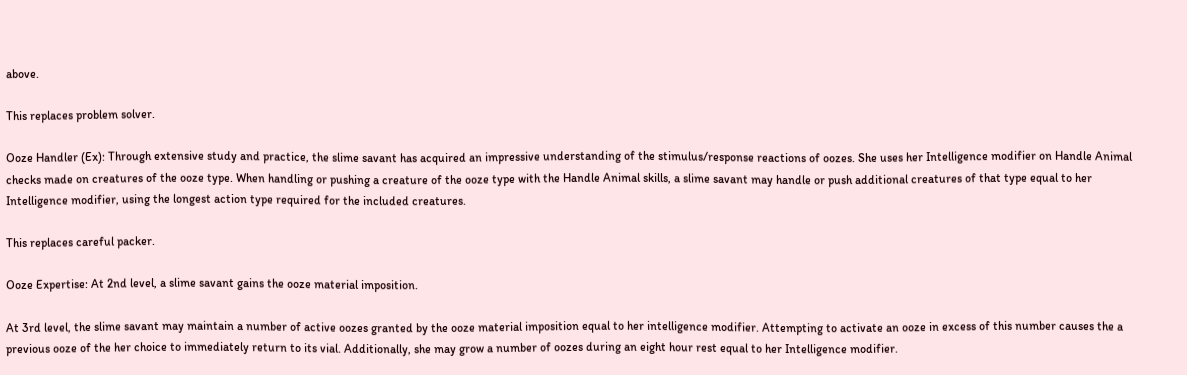above.

This replaces problem solver.

Ooze Handler (Ex): Through extensive study and practice, the slime savant has acquired an impressive understanding of the stimulus/response reactions of oozes. She uses her Intelligence modifier on Handle Animal checks made on creatures of the ooze type. When handling or pushing a creature of the ooze type with the Handle Animal skills, a slime savant may handle or push additional creatures of that type equal to her Intelligence modifier, using the longest action type required for the included creatures.

This replaces careful packer.

Ooze Expertise: At 2nd level, a slime savant gains the ooze material imposition.

At 3rd level, the slime savant may maintain a number of active oozes granted by the ooze material imposition equal to her intelligence modifier. Attempting to activate an ooze in excess of this number causes the a previous ooze of the her choice to immediately return to its vial. Additionally, she may grow a number of oozes during an eight hour rest equal to her Intelligence modifier.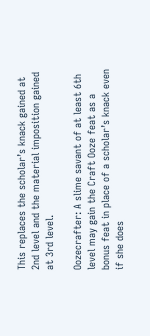This replaces the scholar’s knack gained at 2nd level and the material imposition gained at 3rd level.

Oozecrafter: A slime savant of at least 6th level may gain the Craft Ooze feat as a bonus feat in place of a scholar’s knack even if she does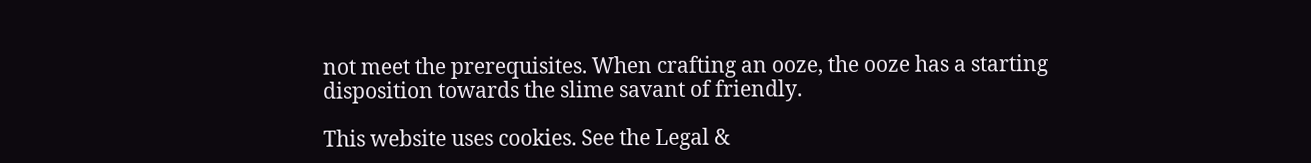not meet the prerequisites. When crafting an ooze, the ooze has a starting disposition towards the slime savant of friendly.

This website uses cookies. See the Legal &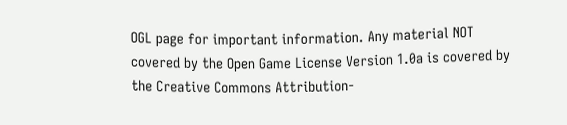OGL page for important information. Any material NOT covered by the Open Game License Version 1.0a is covered by the Creative Commons Attribution-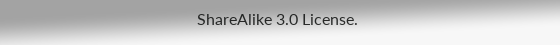ShareAlike 3.0 License.